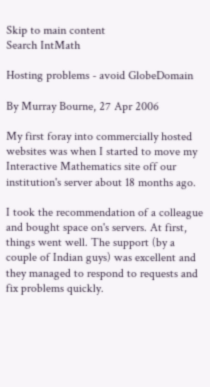Skip to main content
Search IntMath

Hosting problems - avoid GlobeDomain

By Murray Bourne, 27 Apr 2006

My first foray into commercially hosted websites was when I started to move my Interactive Mathematics site off our institution's server about 18 months ago.

I took the recommendation of a colleague and bought space on's servers. At first, things went well. The support (by a couple of Indian guys) was excellent and they managed to respond to requests and fix problems quickly.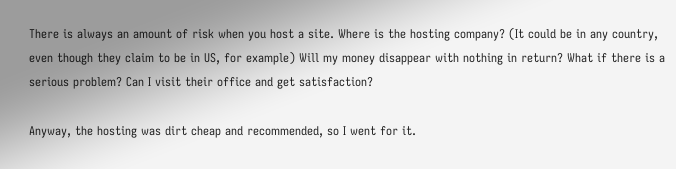There is always an amount of risk when you host a site. Where is the hosting company? (It could be in any country, even though they claim to be in US, for example) Will my money disappear with nothing in return? What if there is a serious problem? Can I visit their office and get satisfaction?

Anyway, the hosting was dirt cheap and recommended, so I went for it.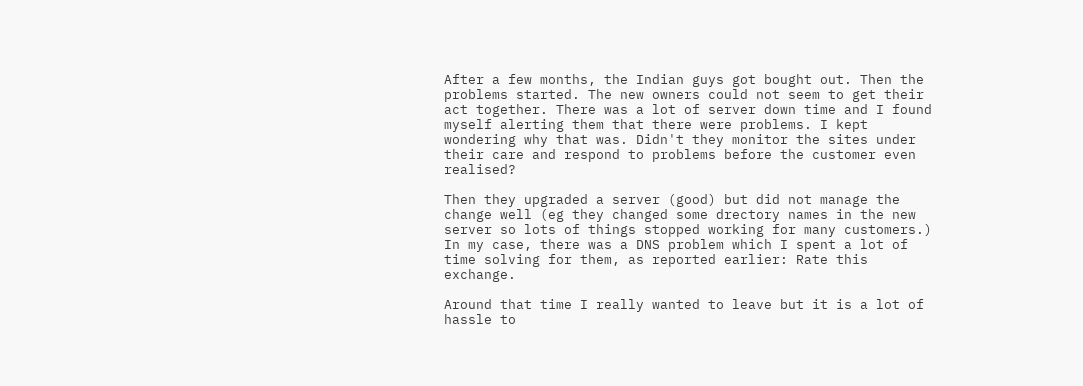After a few months, the Indian guys got bought out. Then the problems started. The new owners could not seem to get their act together. There was a lot of server down time and I found myself alerting them that there were problems. I kept wondering why that was. Didn't they monitor the sites under their care and respond to problems before the customer even realised?

Then they upgraded a server (good) but did not manage the change well (eg they changed some drectory names in the new server so lots of things stopped working for many customers.) In my case, there was a DNS problem which I spent a lot of time solving for them, as reported earlier: Rate this exchange.

Around that time I really wanted to leave but it is a lot of hassle to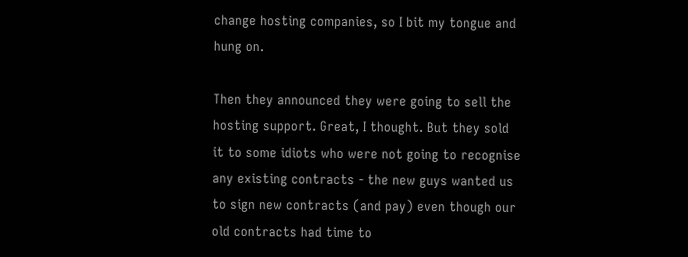change hosting companies, so I bit my tongue and hung on.

Then they announced they were going to sell the hosting support. Great, I thought. But they sold it to some idiots who were not going to recognise any existing contracts - the new guys wanted us to sign new contracts (and pay) even though our old contracts had time to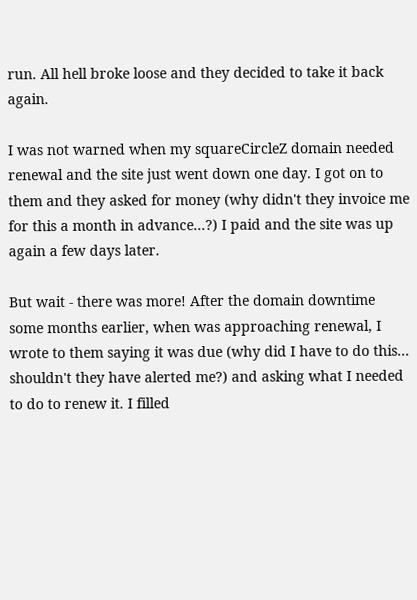run. All hell broke loose and they decided to take it back again.

I was not warned when my squareCircleZ domain needed renewal and the site just went down one day. I got on to them and they asked for money (why didn't they invoice me for this a month in advance...?) I paid and the site was up again a few days later.

But wait - there was more! After the domain downtime some months earlier, when was approaching renewal, I wrote to them saying it was due (why did I have to do this... shouldn't they have alerted me?) and asking what I needed to do to renew it. I filled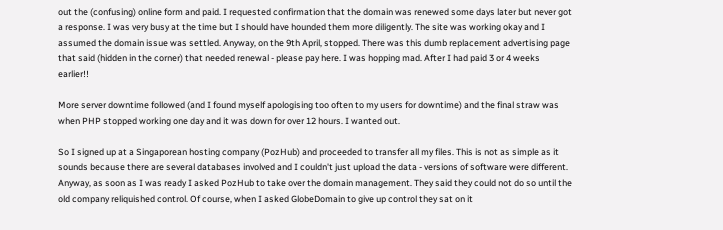out the (confusing) online form and paid. I requested confirmation that the domain was renewed some days later but never got a response. I was very busy at the time but I should have hounded them more diligently. The site was working okay and I assumed the domain issue was settled. Anyway, on the 9th April, stopped. There was this dumb replacement advertising page that said (hidden in the corner) that needed renewal - please pay here. I was hopping mad. After I had paid 3 or 4 weeks earlier!!

More server downtime followed (and I found myself apologising too often to my users for downtime) and the final straw was when PHP stopped working one day and it was down for over 12 hours. I wanted out.

So I signed up at a Singaporean hosting company (PozHub) and proceeded to transfer all my files. This is not as simple as it sounds because there are several databases involved and I couldn't just upload the data - versions of software were different. Anyway, as soon as I was ready I asked PozHub to take over the domain management. They said they could not do so until the old company reliquished control. Of course, when I asked GlobeDomain to give up control they sat on it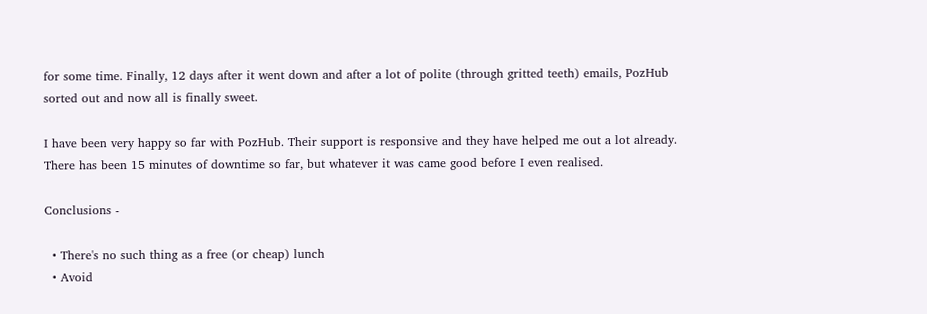for some time. Finally, 12 days after it went down and after a lot of polite (through gritted teeth) emails, PozHub sorted out and now all is finally sweet.

I have been very happy so far with PozHub. Their support is responsive and they have helped me out a lot already. There has been 15 minutes of downtime so far, but whatever it was came good before I even realised.

Conclusions -

  • There's no such thing as a free (or cheap) lunch
  • Avoid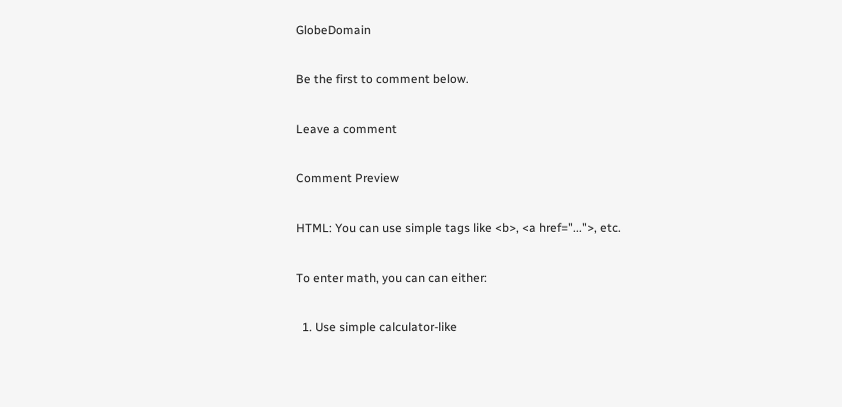GlobeDomain

Be the first to comment below.

Leave a comment

Comment Preview

HTML: You can use simple tags like <b>, <a href="...">, etc.

To enter math, you can can either:

  1. Use simple calculator-like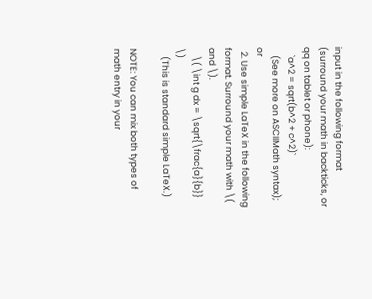input in the following format (surround your math in backticks, or qq on tablet or phone):
    `a^2 = sqrt(b^2 + c^2)`
    (See more on ASCIIMath syntax); or
  2. Use simple LaTeX in the following format. Surround your math with \( and \).
    \( \int g dx = \sqrt{\frac{a}{b}} \)
    (This is standard simple LaTeX.)

NOTE: You can mix both types of math entry in your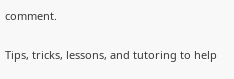comment.


Tips, tricks, lessons, and tutoring to help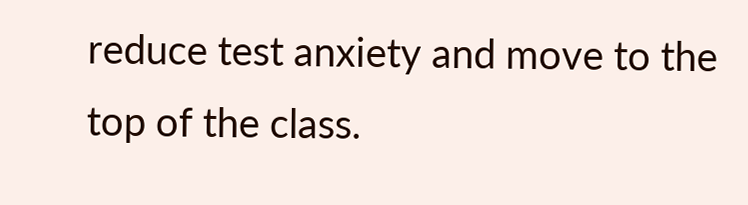reduce test anxiety and move to the top of the class.